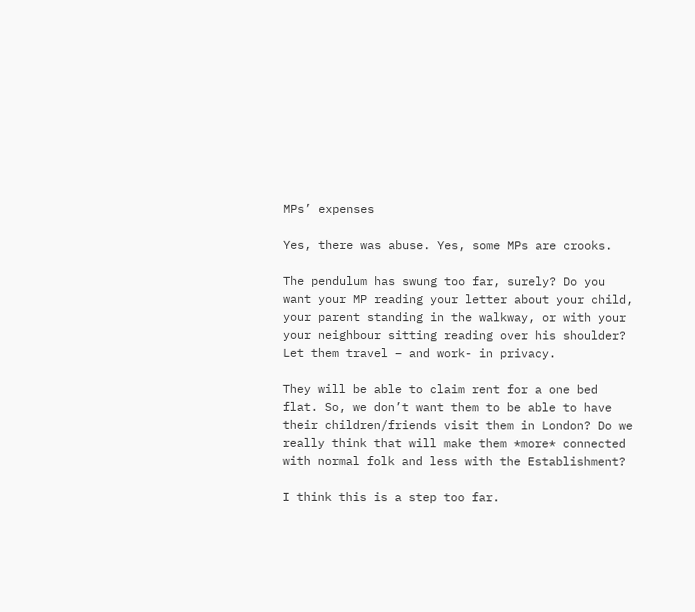MPs’ expenses

Yes, there was abuse. Yes, some MPs are crooks.

The pendulum has swung too far, surely? Do you want your MP reading your letter about your child, your parent standing in the walkway, or with your your neighbour sitting reading over his shoulder? Let them travel – and work- in privacy.

They will be able to claim rent for a one bed flat. So, we don’t want them to be able to have their children/friends visit them in London? Do we really think that will make them *more* connected with normal folk and less with the Establishment?

I think this is a step too far.